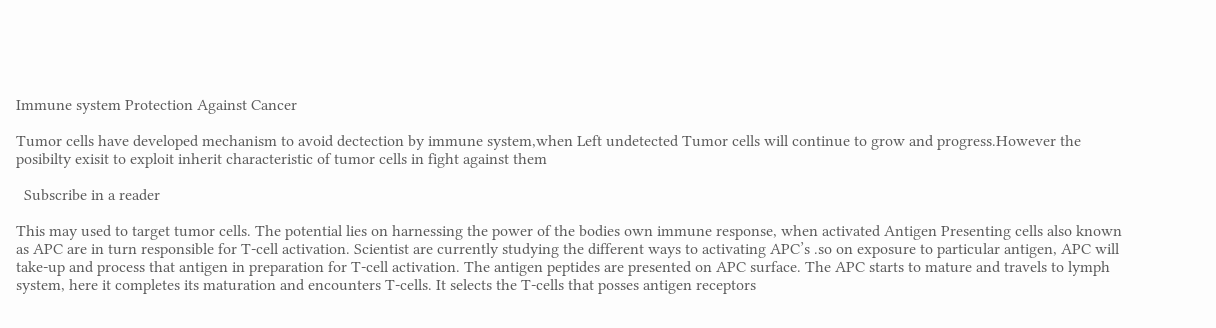Immune system Protection Against Cancer

Tumor cells have developed mechanism to avoid dectection by immune system,when Left undetected Tumor cells will continue to grow and progress.However the posibilty exisit to exploit inherit characteristic of tumor cells in fight against them

  Subscribe in a reader

This may used to target tumor cells. The potential lies on harnessing the power of the bodies own immune response, when activated Antigen Presenting cells also known as APC are in turn responsible for T-cell activation. Scientist are currently studying the different ways to activating APC’s .so on exposure to particular antigen, APC will take-up and process that antigen in preparation for T-cell activation. The antigen peptides are presented on APC surface. The APC starts to mature and travels to lymph system, here it completes its maturation and encounters T-cells. It selects the T-cells that posses antigen receptors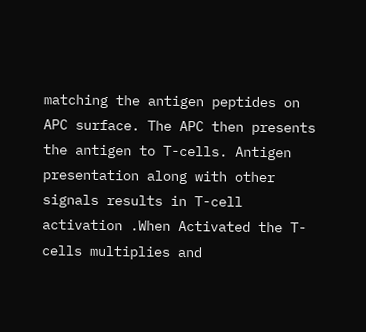matching the antigen peptides on APC surface. The APC then presents the antigen to T-cells. Antigen presentation along with other signals results in T-cell activation .When Activated the T-cells multiplies and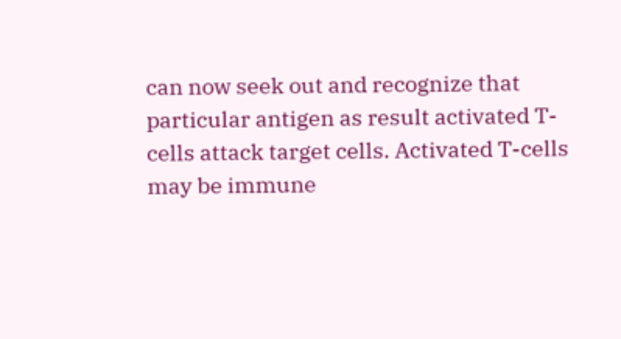can now seek out and recognize that particular antigen as result activated T-cells attack target cells. Activated T-cells may be immune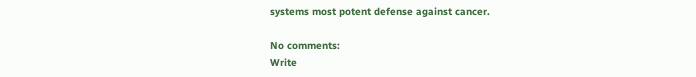systems most potent defense against cancer.

No comments:
Write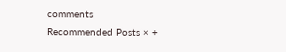comments
Recommended Posts × +